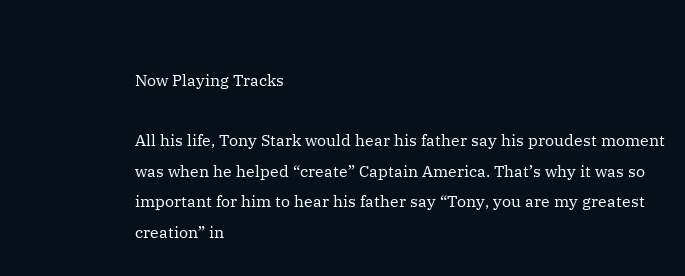Now Playing Tracks

All his life, Tony Stark would hear his father say his proudest moment was when he helped “create” Captain America. That’s why it was so important for him to hear his father say “Tony, you are my greatest creation” in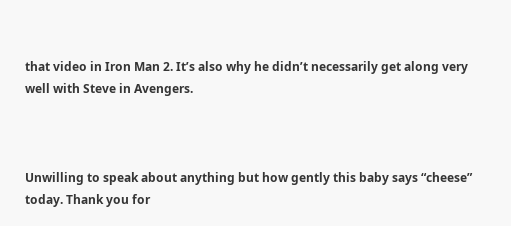that video in Iron Man 2. It’s also why he didn’t necessarily get along very well with Steve in Avengers.



Unwilling to speak about anything but how gently this baby says “cheese” today. Thank you for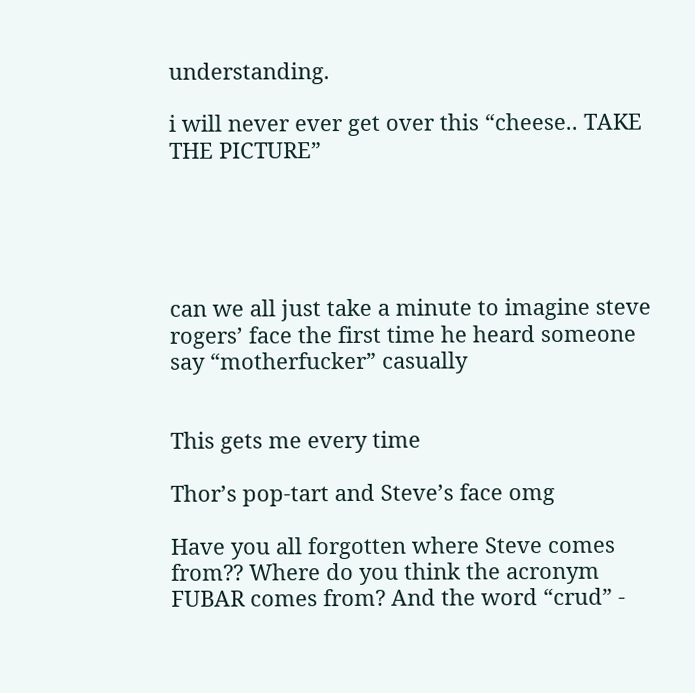understanding.

i will never ever get over this “cheese.. TAKE THE PICTURE”





can we all just take a minute to imagine steve rogers’ face the first time he heard someone say “motherfucker” casually


This gets me every time

Thor’s pop-tart and Steve’s face omg

Have you all forgotten where Steve comes from?? Where do you think the acronym FUBAR comes from? And the word “crud” -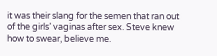it was their slang for the semen that ran out of the girls’ vaginas after sex. Steve knew how to swear, believe me.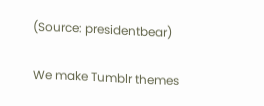(Source: presidentbear)

We make Tumblr themes